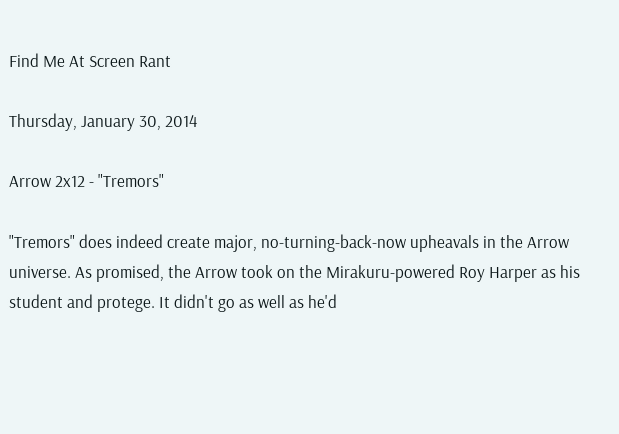Find Me At Screen Rant

Thursday, January 30, 2014

Arrow 2x12 - "Tremors"

"Tremors" does indeed create major, no-turning-back-now upheavals in the Arrow universe. As promised, the Arrow took on the Mirakuru-powered Roy Harper as his student and protege. It didn't go as well as he'd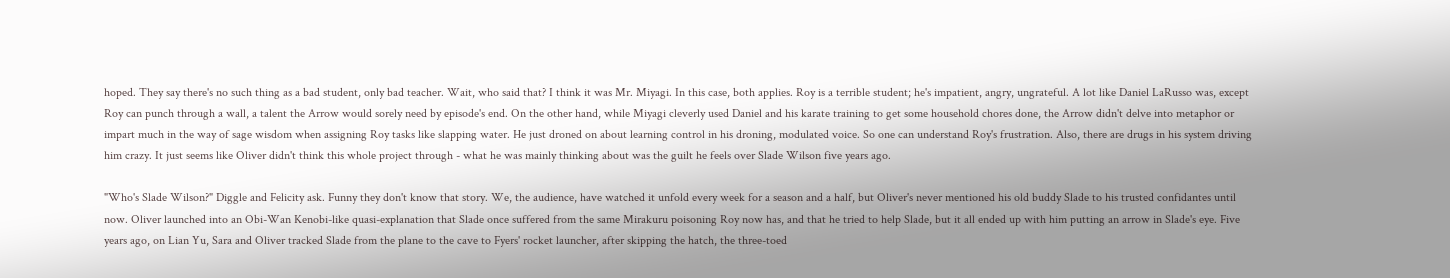hoped. They say there's no such thing as a bad student, only bad teacher. Wait, who said that? I think it was Mr. Miyagi. In this case, both applies. Roy is a terrible student; he's impatient, angry, ungrateful. A lot like Daniel LaRusso was, except Roy can punch through a wall, a talent the Arrow would sorely need by episode's end. On the other hand, while Miyagi cleverly used Daniel and his karate training to get some household chores done, the Arrow didn't delve into metaphor or impart much in the way of sage wisdom when assigning Roy tasks like slapping water. He just droned on about learning control in his droning, modulated voice. So one can understand Roy's frustration. Also, there are drugs in his system driving him crazy. It just seems like Oliver didn't think this whole project through - what he was mainly thinking about was the guilt he feels over Slade Wilson five years ago.

"Who's Slade Wilson?" Diggle and Felicity ask. Funny they don't know that story. We, the audience, have watched it unfold every week for a season and a half, but Oliver's never mentioned his old buddy Slade to his trusted confidantes until now. Oliver launched into an Obi-Wan Kenobi-like quasi-explanation that Slade once suffered from the same Mirakuru poisoning Roy now has, and that he tried to help Slade, but it all ended up with him putting an arrow in Slade's eye. Five years ago, on Lian Yu, Sara and Oliver tracked Slade from the plane to the cave to Fyers' rocket launcher, after skipping the hatch, the three-toed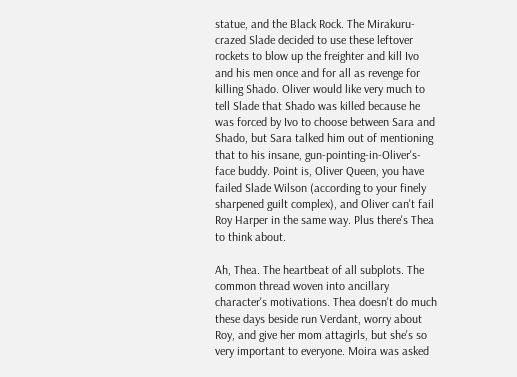statue, and the Black Rock. The Mirakuru-crazed Slade decided to use these leftover rockets to blow up the freighter and kill Ivo and his men once and for all as revenge for killing Shado. Oliver would like very much to tell Slade that Shado was killed because he was forced by Ivo to choose between Sara and Shado, but Sara talked him out of mentioning that to his insane, gun-pointing-in-Oliver's-face buddy. Point is, Oliver Queen, you have failed Slade Wilson (according to your finely sharpened guilt complex), and Oliver can't fail Roy Harper in the same way. Plus there's Thea to think about.

Ah, Thea. The heartbeat of all subplots. The common thread woven into ancillary character's motivations. Thea doesn't do much these days beside run Verdant, worry about Roy, and give her mom attagirls, but she's so very important to everyone. Moira was asked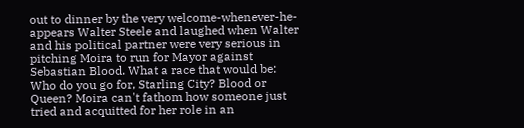out to dinner by the very welcome-whenever-he-appears Walter Steele and laughed when Walter and his political partner were very serious in pitching Moira to run for Mayor against Sebastian Blood. What a race that would be: Who do you go for, Starling City? Blood or Queen? Moira can't fathom how someone just tried and acquitted for her role in an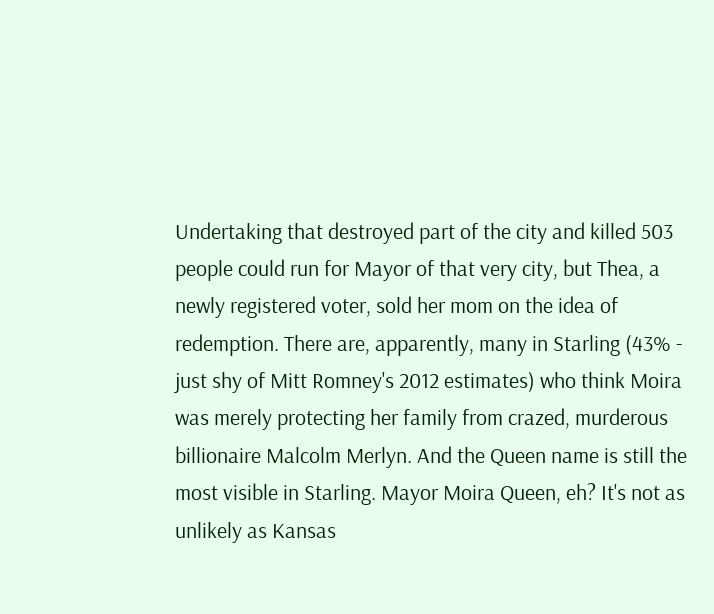Undertaking that destroyed part of the city and killed 503 people could run for Mayor of that very city, but Thea, a newly registered voter, sold her mom on the idea of redemption. There are, apparently, many in Starling (43% - just shy of Mitt Romney's 2012 estimates) who think Moira was merely protecting her family from crazed, murderous billionaire Malcolm Merlyn. And the Queen name is still the most visible in Starling. Mayor Moira Queen, eh? It's not as unlikely as Kansas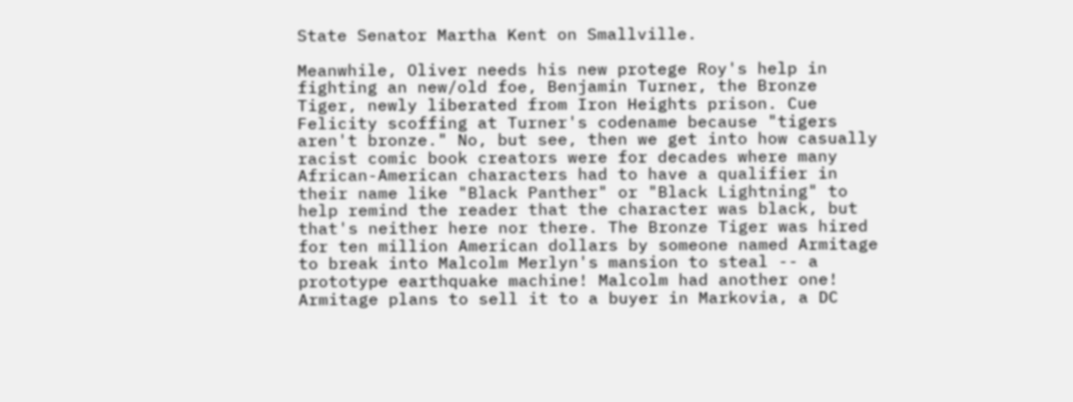State Senator Martha Kent on Smallville.

Meanwhile, Oliver needs his new protege Roy's help in fighting an new/old foe, Benjamin Turner, the Bronze Tiger, newly liberated from Iron Heights prison. Cue Felicity scoffing at Turner's codename because "tigers aren't bronze." No, but see, then we get into how casually racist comic book creators were for decades where many African-American characters had to have a qualifier in their name like "Black Panther" or "Black Lightning" to help remind the reader that the character was black, but that's neither here nor there. The Bronze Tiger was hired for ten million American dollars by someone named Armitage to break into Malcolm Merlyn's mansion to steal -- a prototype earthquake machine! Malcolm had another one! Armitage plans to sell it to a buyer in Markovia, a DC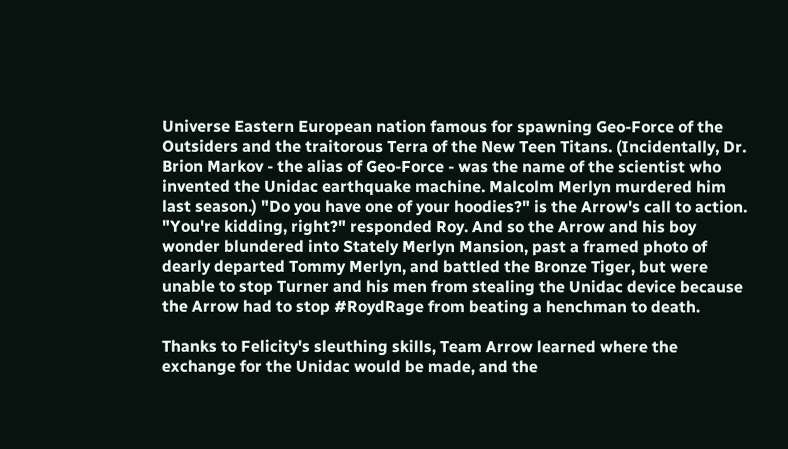Universe Eastern European nation famous for spawning Geo-Force of the Outsiders and the traitorous Terra of the New Teen Titans. (Incidentally, Dr. Brion Markov - the alias of Geo-Force - was the name of the scientist who invented the Unidac earthquake machine. Malcolm Merlyn murdered him last season.) "Do you have one of your hoodies?" is the Arrow's call to action. "You're kidding, right?" responded Roy. And so the Arrow and his boy wonder blundered into Stately Merlyn Mansion, past a framed photo of dearly departed Tommy Merlyn, and battled the Bronze Tiger, but were unable to stop Turner and his men from stealing the Unidac device because the Arrow had to stop #RoydRage from beating a henchman to death.

Thanks to Felicity's sleuthing skills, Team Arrow learned where the exchange for the Unidac would be made, and the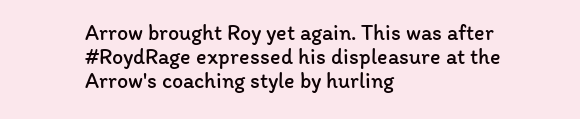Arrow brought Roy yet again. This was after #RoydRage expressed his displeasure at the Arrow's coaching style by hurling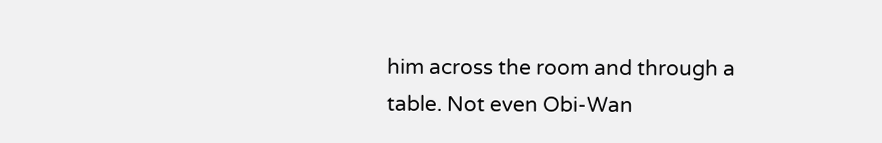him across the room and through a table. Not even Obi-Wan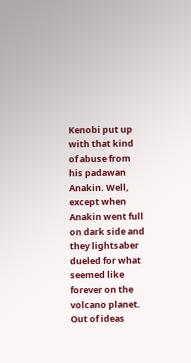Kenobi put up with that kind of abuse from his padawan Anakin. Well, except when Anakin went full on dark side and they lightsaber dueled for what seemed like forever on the volcano planet. Out of ideas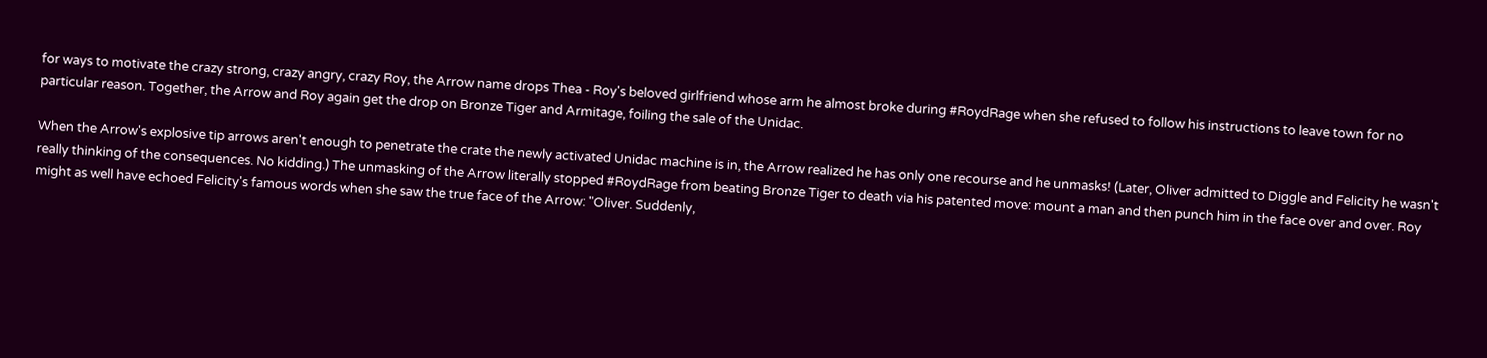for ways to motivate the crazy strong, crazy angry, crazy Roy, the Arrow name drops Thea - Roy's beloved girlfriend whose arm he almost broke during #RoydRage when she refused to follow his instructions to leave town for no particular reason. Together, the Arrow and Roy again get the drop on Bronze Tiger and Armitage, foiling the sale of the Unidac.

When the Arrow's explosive tip arrows aren't enough to penetrate the crate the newly activated Unidac machine is in, the Arrow realized he has only one recourse and he unmasks! (Later, Oliver admitted to Diggle and Felicity he wasn't really thinking of the consequences. No kidding.) The unmasking of the Arrow literally stopped #RoydRage from beating Bronze Tiger to death via his patented move: mount a man and then punch him in the face over and over. Roy might as well have echoed Felicity's famous words when she saw the true face of the Arrow: "Oliver. Suddenly,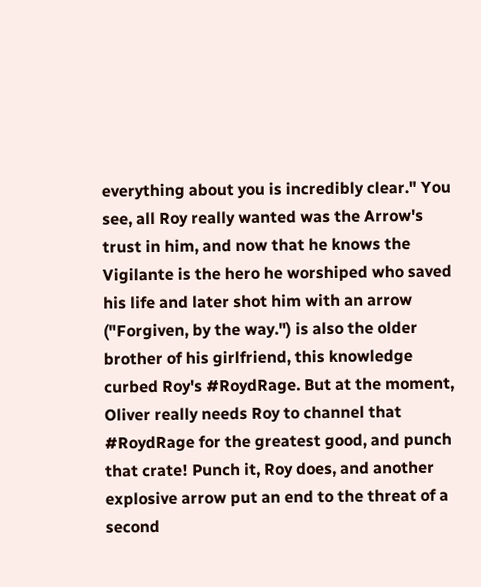everything about you is incredibly clear." You see, all Roy really wanted was the Arrow's trust in him, and now that he knows the Vigilante is the hero he worshiped who saved his life and later shot him with an arrow ("Forgiven, by the way.") is also the older brother of his girlfriend, this knowledge curbed Roy's #RoydRage. But at the moment, Oliver really needs Roy to channel that #RoydRage for the greatest good, and punch that crate! Punch it, Roy does, and another explosive arrow put an end to the threat of a second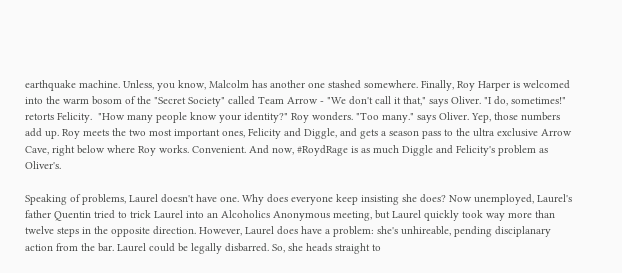earthquake machine. Unless, you know, Malcolm has another one stashed somewhere. Finally, Roy Harper is welcomed into the warm bosom of the "Secret Society" called Team Arrow - "We don't call it that," says Oliver. "I do, sometimes!" retorts Felicity.  "How many people know your identity?" Roy wonders. "Too many." says Oliver. Yep, those numbers add up. Roy meets the two most important ones, Felicity and Diggle, and gets a season pass to the ultra exclusive Arrow Cave, right below where Roy works. Convenient. And now, #RoydRage is as much Diggle and Felicity's problem as Oliver's.

Speaking of problems, Laurel doesn't have one. Why does everyone keep insisting she does? Now unemployed, Laurel's father Quentin tried to trick Laurel into an Alcoholics Anonymous meeting, but Laurel quickly took way more than twelve steps in the opposite direction. However, Laurel does have a problem: she's unhireable, pending disciplanary action from the bar. Laurel could be legally disbarred. So, she heads straight to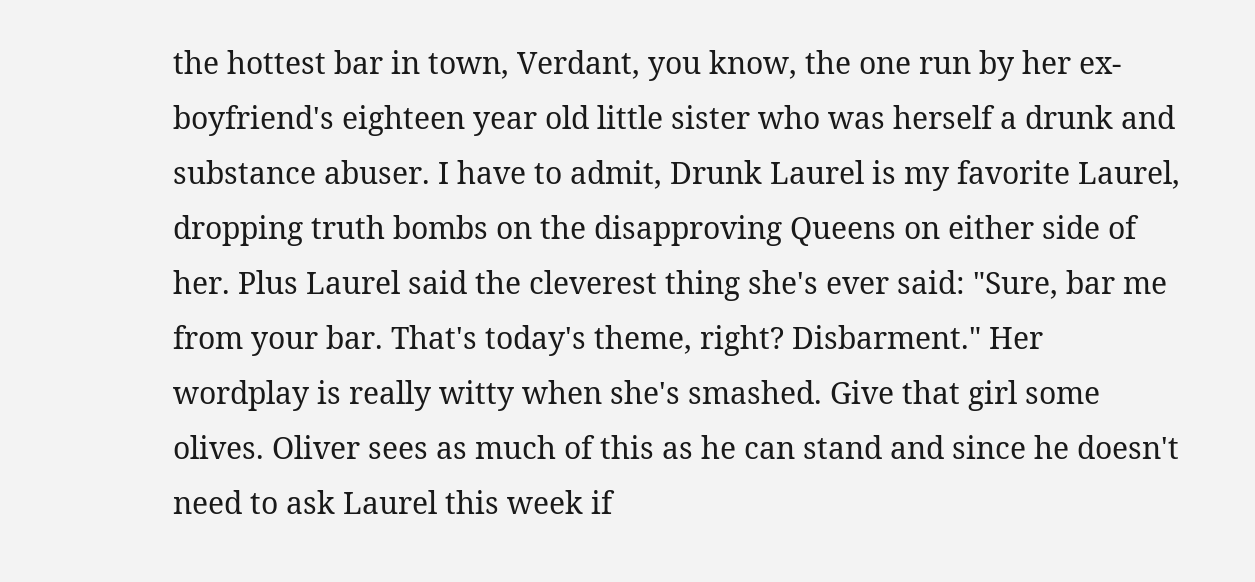the hottest bar in town, Verdant, you know, the one run by her ex-boyfriend's eighteen year old little sister who was herself a drunk and substance abuser. I have to admit, Drunk Laurel is my favorite Laurel, dropping truth bombs on the disapproving Queens on either side of her. Plus Laurel said the cleverest thing she's ever said: "Sure, bar me from your bar. That's today's theme, right? Disbarment." Her wordplay is really witty when she's smashed. Give that girl some olives. Oliver sees as much of this as he can stand and since he doesn't need to ask Laurel this week if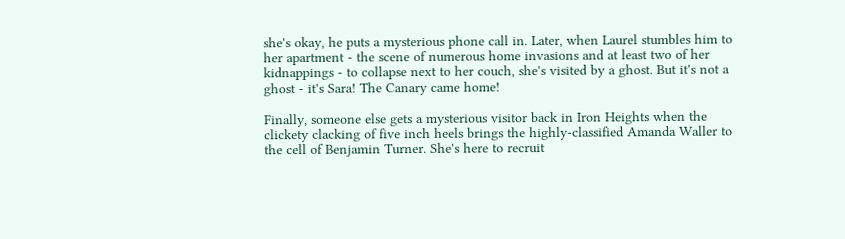she's okay, he puts a mysterious phone call in. Later, when Laurel stumbles him to her apartment - the scene of numerous home invasions and at least two of her kidnappings - to collapse next to her couch, she's visited by a ghost. But it's not a ghost - it's Sara! The Canary came home!

Finally, someone else gets a mysterious visitor back in Iron Heights when the clickety clacking of five inch heels brings the highly-classified Amanda Waller to the cell of Benjamin Turner. She's here to recruit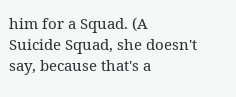him for a Squad. (A Suicide Squad, she doesn't say, because that's a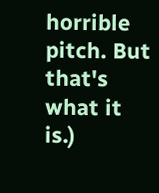horrible pitch. But that's what it is.)